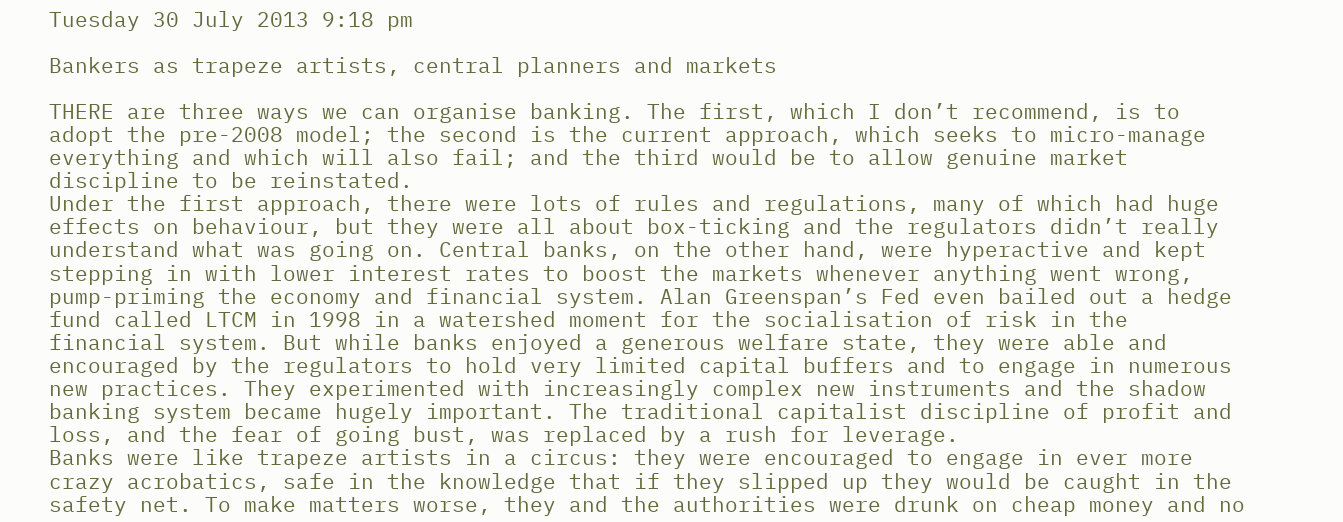Tuesday 30 July 2013 9:18 pm

Bankers as trapeze artists, central planners and markets

THERE are three ways we can organise banking. The first, which I don’t recommend, is to adopt the pre-2008 model; the second is the current approach, which seeks to micro-manage everything and which will also fail; and the third would be to allow genuine market discipline to be reinstated.
Under the first approach, there were lots of rules and regulations, many of which had huge effects on behaviour, but they were all about box-ticking and the regulators didn’t really understand what was going on. Central banks, on the other hand, were hyperactive and kept stepping in with lower interest rates to boost the markets whenever anything went wrong, pump-priming the economy and financial system. Alan Greenspan’s Fed even bailed out a hedge fund called LTCM in 1998 in a watershed moment for the socialisation of risk in the financial system. But while banks enjoyed a generous welfare state, they were able and encouraged by the regulators to hold very limited capital buffers and to engage in numerous new practices. They experimented with increasingly complex new instruments and the shadow banking system became hugely important. The traditional capitalist discipline of profit and loss, and the fear of going bust, was replaced by a rush for leverage.
Banks were like trapeze artists in a circus: they were encouraged to engage in ever more crazy acrobatics, safe in the knowledge that if they slipped up they would be caught in the safety net. To make matters worse, they and the authorities were drunk on cheap money and no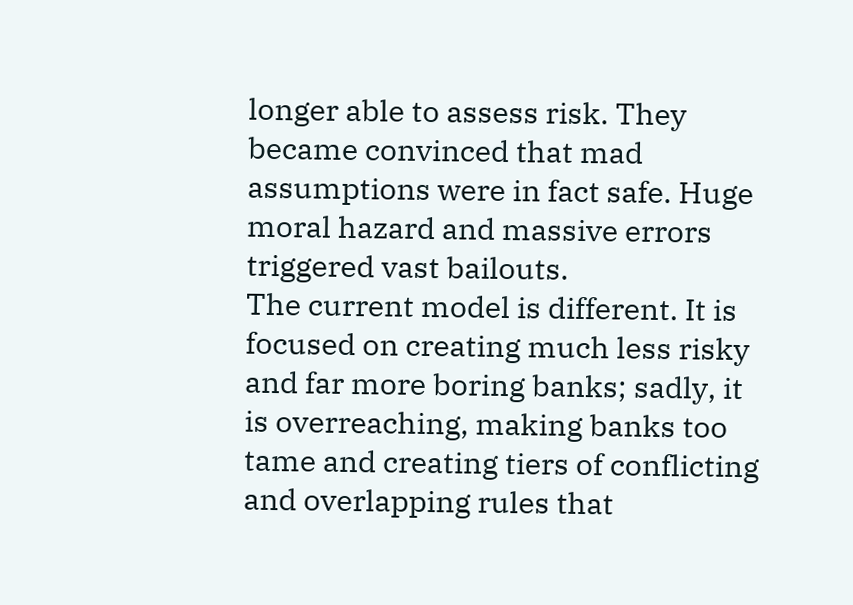longer able to assess risk. They became convinced that mad assumptions were in fact safe. Huge moral hazard and massive errors triggered vast bailouts.
The current model is different. It is focused on creating much less risky and far more boring banks; sadly, it is overreaching, making banks too tame and creating tiers of conflicting and overlapping rules that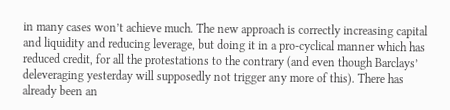in many cases won’t achieve much. The new approach is correctly increasing capital and liquidity and reducing leverage, but doing it in a pro-cyclical manner which has reduced credit, for all the protestations to the contrary (and even though Barclays’ deleveraging yesterday will supposedly not trigger any more of this). There has already been an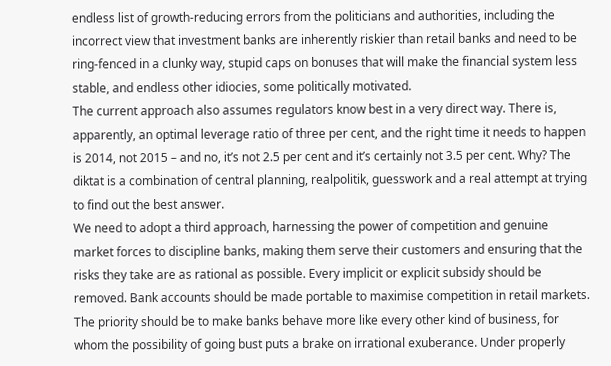endless list of growth-reducing errors from the politicians and authorities, including the incorrect view that investment banks are inherently riskier than retail banks and need to be ring-fenced in a clunky way, stupid caps on bonuses that will make the financial system less stable, and endless other idiocies, some politically motivated.
The current approach also assumes regulators know best in a very direct way. There is, apparently, an optimal leverage ratio of three per cent, and the right time it needs to happen is 2014, not 2015 – and no, it’s not 2.5 per cent and it’s certainly not 3.5 per cent. Why? The diktat is a combination of central planning, realpolitik, guesswork and a real attempt at trying to find out the best answer.
We need to adopt a third approach, harnessing the power of competition and genuine market forces to discipline banks, making them serve their customers and ensuring that the risks they take are as rational as possible. Every implicit or explicit subsidy should be removed. Bank accounts should be made portable to maximise competition in retail markets.
The priority should be to make banks behave more like every other kind of business, for whom the possibility of going bust puts a brake on irrational exuberance. Under properly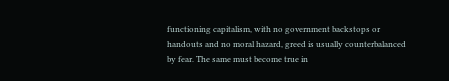functioning capitalism, with no government backstops or handouts and no moral hazard, greed is usually counterbalanced by fear. The same must become true in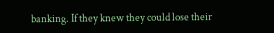banking. If they knew they could lose their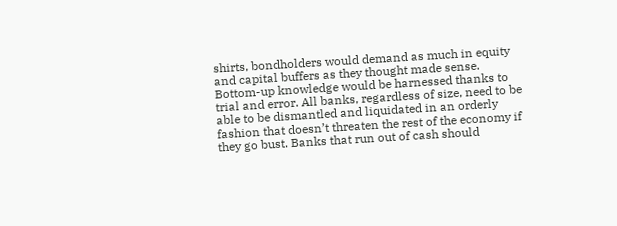shirts, bondholders would demand as much in equity and capital buffers as they thought made sense. Bottom-up knowledge would be harnessed thanks to trial and error. All banks, regardless of size, need to be able to be dismantled and liquidated in an orderly fashion that doesn’t threaten the rest of the economy if they go bust. Banks that run out of cash should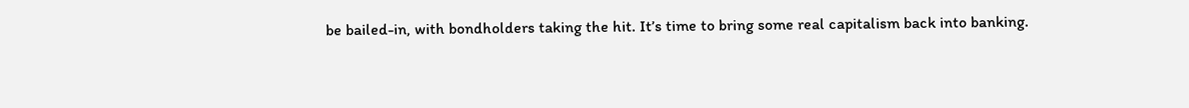be bailed-in, with bondholders taking the hit. It’s time to bring some real capitalism back into banking.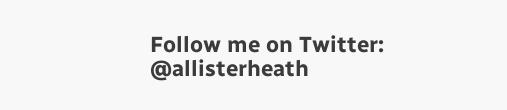Follow me on Twitter: @allisterheath